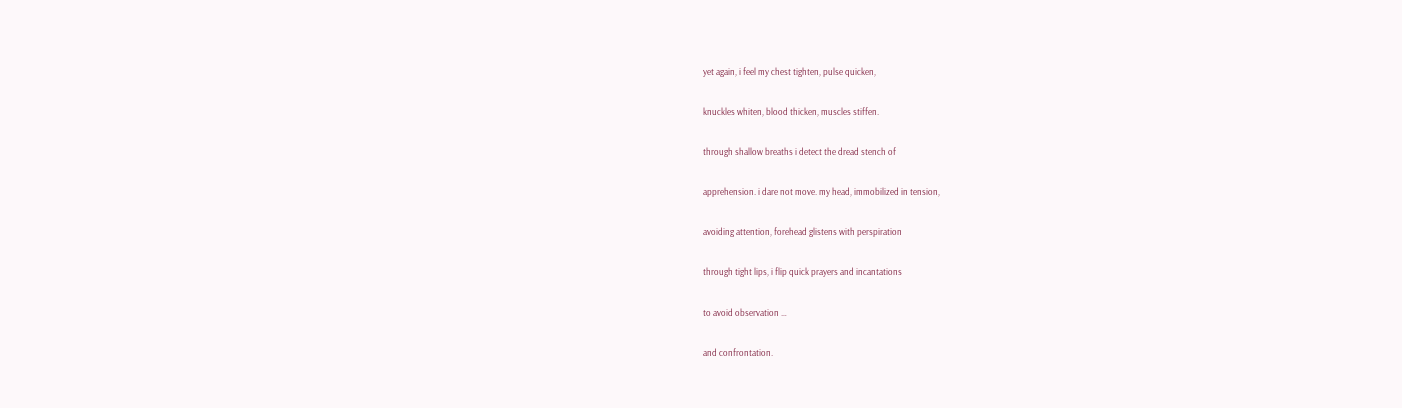yet again, i feel my chest tighten, pulse quicken,

knuckles whiten, blood thicken, muscles stiffen.

through shallow breaths i detect the dread stench of

apprehension. i dare not move. my head, immobilized in tension,

avoiding attention, forehead glistens with perspiration

through tight lips, i flip quick prayers and incantations

to avoid observation …

and confrontation.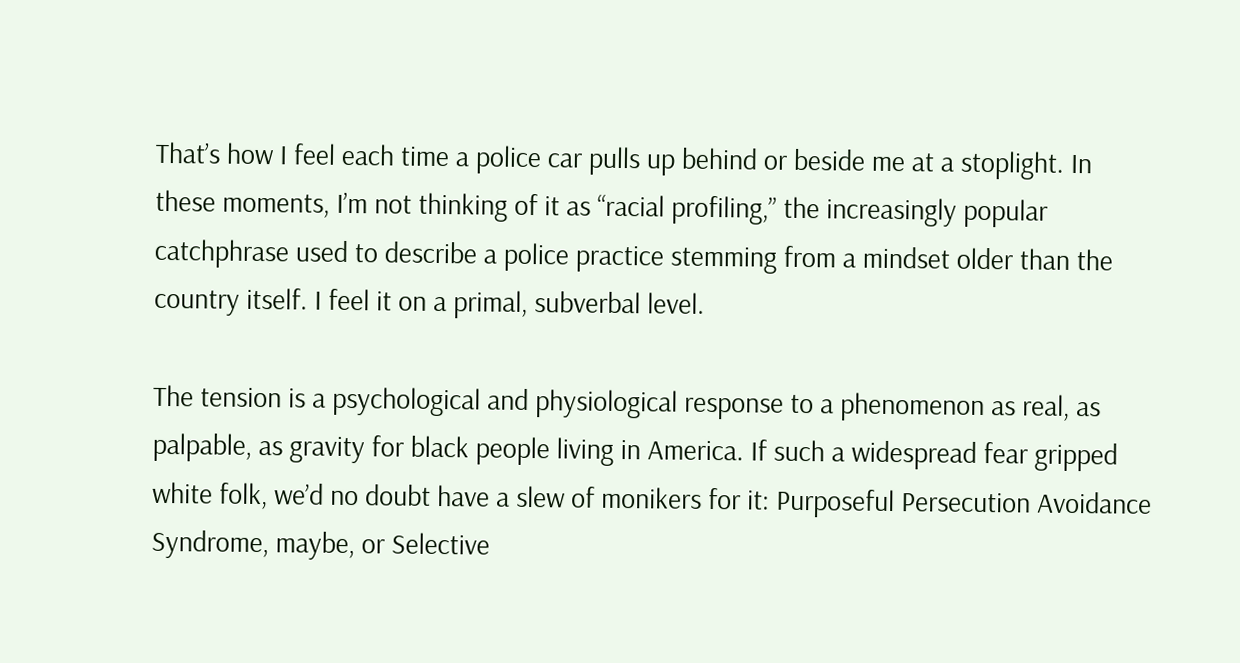That’s how I feel each time a police car pulls up behind or beside me at a stoplight. In these moments, I’m not thinking of it as “racial profiling,” the increasingly popular catchphrase used to describe a police practice stemming from a mindset older than the country itself. I feel it on a primal, subverbal level.

The tension is a psychological and physiological response to a phenomenon as real, as palpable, as gravity for black people living in America. If such a widespread fear gripped white folk, we’d no doubt have a slew of monikers for it: Purposeful Persecution Avoidance Syndrome, maybe, or Selective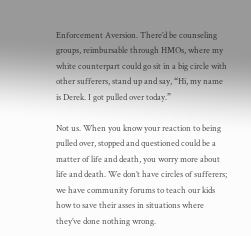Enforcement Aversion. There’d be counseling groups, reimbursable through HMOs, where my white counterpart could go sit in a big circle with other sufferers, stand up and say, “Hi, my name is Derek. I got pulled over today.”

Not us. When you know your reaction to being pulled over, stopped and questioned could be a matter of life and death, you worry more about life and death. We don’t have circles of sufferers; we have community forums to teach our kids how to save their asses in situations where they’ve done nothing wrong.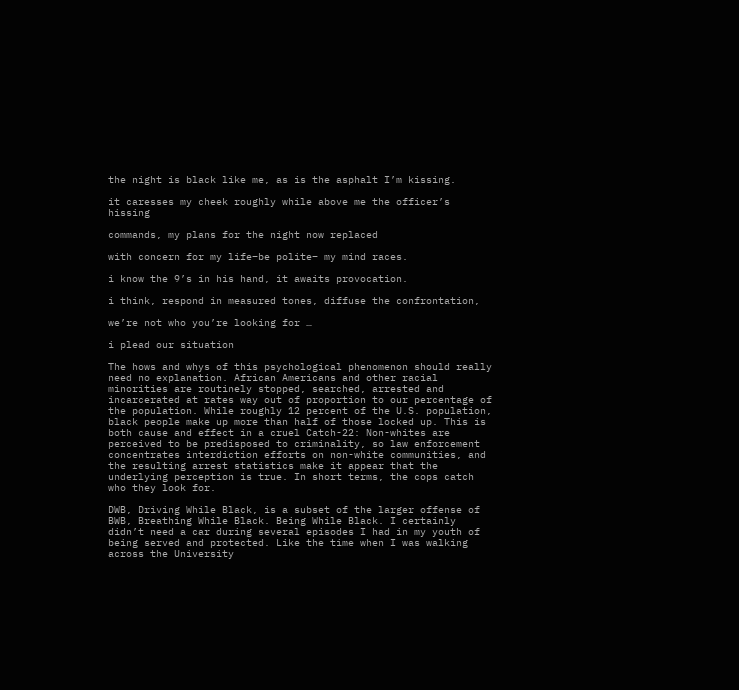the night is black like me, as is the asphalt I’m kissing.

it caresses my cheek roughly while above me the officer’s hissing

commands, my plans for the night now replaced

with concern for my life–be polite– my mind races.

i know the 9’s in his hand, it awaits provocation.

i think, respond in measured tones, diffuse the confrontation,

we’re not who you’re looking for …

i plead our situation

The hows and whys of this psychological phenomenon should really need no explanation. African Americans and other racial minorities are routinely stopped, searched, arrested and incarcerated at rates way out of proportion to our percentage of the population. While roughly 12 percent of the U.S. population, black people make up more than half of those locked up. This is both cause and effect in a cruel Catch-22: Non-whites are perceived to be predisposed to criminality, so law enforcement concentrates interdiction efforts on non-white communities, and the resulting arrest statistics make it appear that the underlying perception is true. In short terms, the cops catch who they look for.

DWB, Driving While Black, is a subset of the larger offense of BWB, Breathing While Black. Being While Black. I certainly didn’t need a car during several episodes I had in my youth of being served and protected. Like the time when I was walking across the University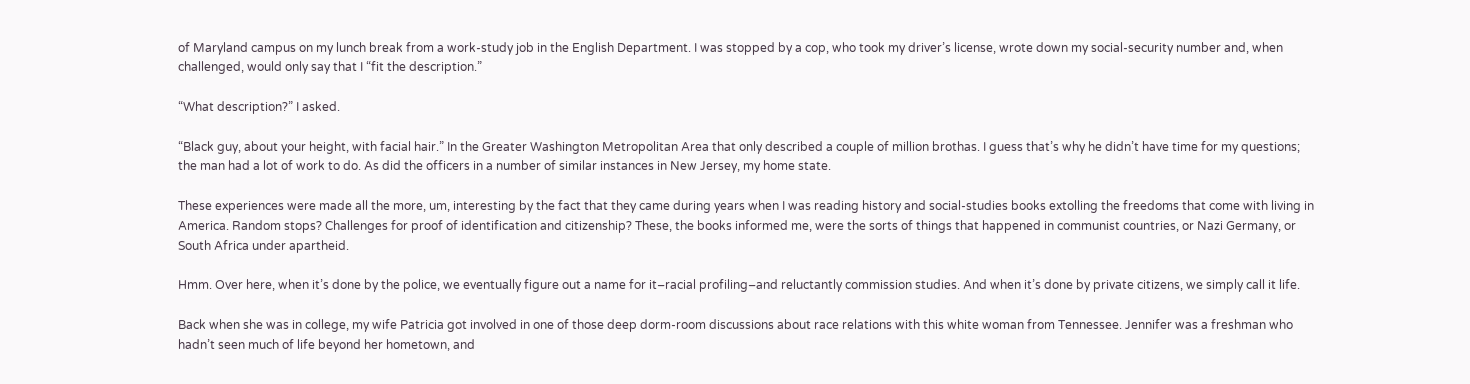of Maryland campus on my lunch break from a work-study job in the English Department. I was stopped by a cop, who took my driver’s license, wrote down my social-security number and, when challenged, would only say that I “fit the description.”

“What description?” I asked.

“Black guy, about your height, with facial hair.” In the Greater Washington Metropolitan Area that only described a couple of million brothas. I guess that’s why he didn’t have time for my questions; the man had a lot of work to do. As did the officers in a number of similar instances in New Jersey, my home state.

These experiences were made all the more, um, interesting by the fact that they came during years when I was reading history and social-studies books extolling the freedoms that come with living in America. Random stops? Challenges for proof of identification and citizenship? These, the books informed me, were the sorts of things that happened in communist countries, or Nazi Germany, or South Africa under apartheid.

Hmm. Over here, when it’s done by the police, we eventually figure out a name for it–racial profiling–and reluctantly commission studies. And when it’s done by private citizens, we simply call it life.

Back when she was in college, my wife Patricia got involved in one of those deep dorm-room discussions about race relations with this white woman from Tennessee. Jennifer was a freshman who hadn’t seen much of life beyond her hometown, and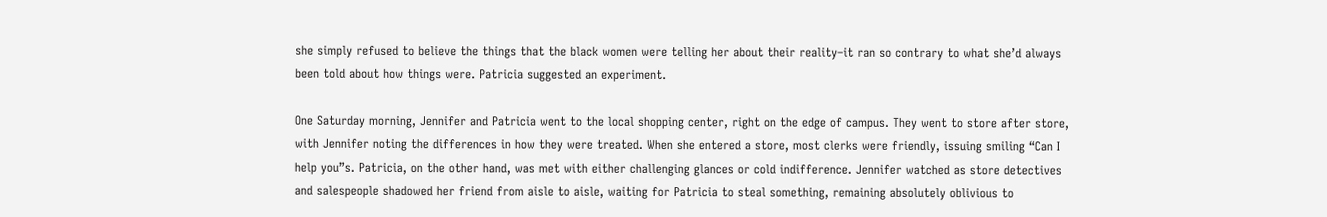she simply refused to believe the things that the black women were telling her about their reality–it ran so contrary to what she’d always been told about how things were. Patricia suggested an experiment.

One Saturday morning, Jennifer and Patricia went to the local shopping center, right on the edge of campus. They went to store after store, with Jennifer noting the differences in how they were treated. When she entered a store, most clerks were friendly, issuing smiling “Can I help you”s. Patricia, on the other hand, was met with either challenging glances or cold indifference. Jennifer watched as store detectives and salespeople shadowed her friend from aisle to aisle, waiting for Patricia to steal something, remaining absolutely oblivious to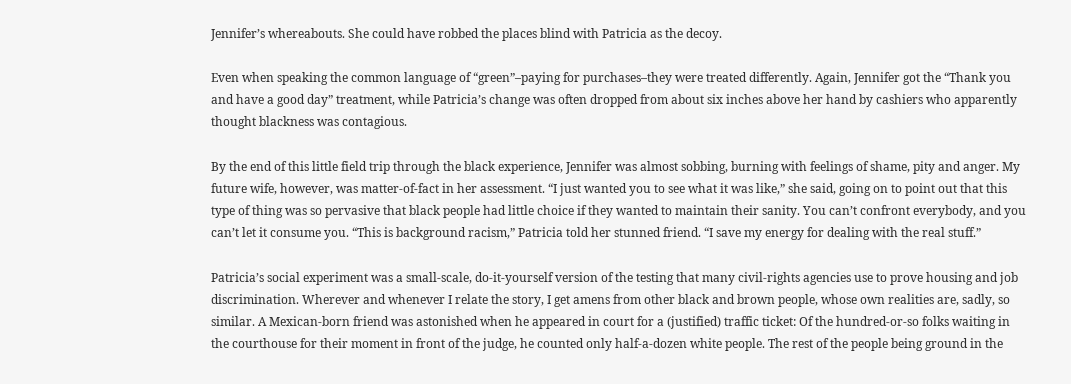Jennifer’s whereabouts. She could have robbed the places blind with Patricia as the decoy.

Even when speaking the common language of “green”–paying for purchases–they were treated differently. Again, Jennifer got the “Thank you and have a good day” treatment, while Patricia’s change was often dropped from about six inches above her hand by cashiers who apparently thought blackness was contagious.

By the end of this little field trip through the black experience, Jennifer was almost sobbing, burning with feelings of shame, pity and anger. My future wife, however, was matter-of-fact in her assessment. “I just wanted you to see what it was like,” she said, going on to point out that this type of thing was so pervasive that black people had little choice if they wanted to maintain their sanity. You can’t confront everybody, and you can’t let it consume you. “This is background racism,” Patricia told her stunned friend. “I save my energy for dealing with the real stuff.”

Patricia’s social experiment was a small-scale, do-it-yourself version of the testing that many civil-rights agencies use to prove housing and job discrimination. Wherever and whenever I relate the story, I get amens from other black and brown people, whose own realities are, sadly, so similar. A Mexican-born friend was astonished when he appeared in court for a (justified) traffic ticket: Of the hundred-or-so folks waiting in the courthouse for their moment in front of the judge, he counted only half-a-dozen white people. The rest of the people being ground in the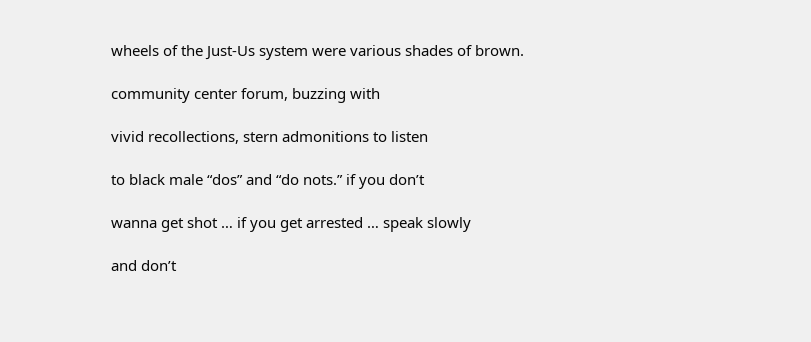wheels of the Just-Us system were various shades of brown.

community center forum, buzzing with

vivid recollections, stern admonitions to listen

to black male “dos” and “do nots.” if you don’t

wanna get shot … if you get arrested … speak slowly

and don’t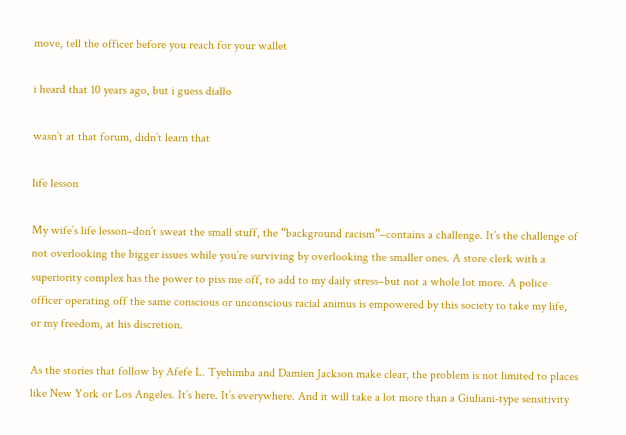move, tell the officer before you reach for your wallet

i heard that 10 years ago, but i guess diallo

wasn’t at that forum, didn’t learn that

life lesson

My wife’s life lesson–don’t sweat the small stuff, the “background racism”–contains a challenge. It’s the challenge of not overlooking the bigger issues while you’re surviving by overlooking the smaller ones. A store clerk with a superiority complex has the power to piss me off, to add to my daily stress–but not a whole lot more. A police officer operating off the same conscious or unconscious racial animus is empowered by this society to take my life, or my freedom, at his discretion.

As the stories that follow by Afefe L. Tyehimba and Damien Jackson make clear, the problem is not limited to places like New York or Los Angeles. It’s here. It’s everywhere. And it will take a lot more than a Giuliani-type sensitivity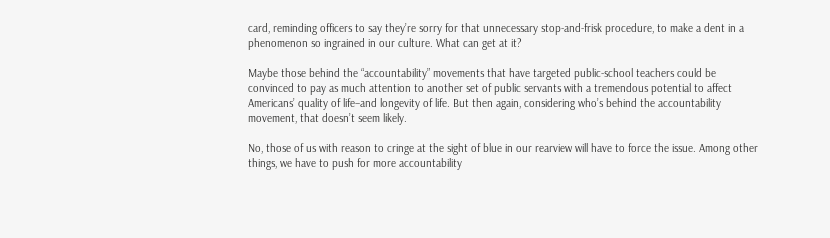card, reminding officers to say they’re sorry for that unnecessary stop-and-frisk procedure, to make a dent in a phenomenon so ingrained in our culture. What can get at it?

Maybe those behind the “accountability” movements that have targeted public-school teachers could be convinced to pay as much attention to another set of public servants with a tremendous potential to affect Americans’ quality of life–and longevity of life. But then again, considering who’s behind the accountability movement, that doesn’t seem likely.

No, those of us with reason to cringe at the sight of blue in our rearview will have to force the issue. Among other things, we have to push for more accountability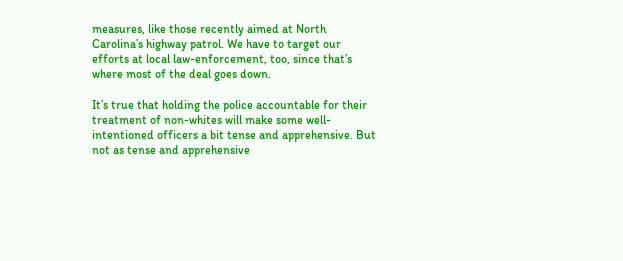measures, like those recently aimed at North Carolina’s highway patrol. We have to target our efforts at local law-enforcement, too, since that’s where most of the deal goes down.

It’s true that holding the police accountable for their treatment of non-whites will make some well-intentioned officers a bit tense and apprehensive. But not as tense and apprehensive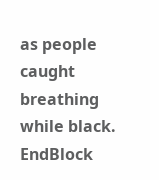as people caught breathing while black. EndBlock